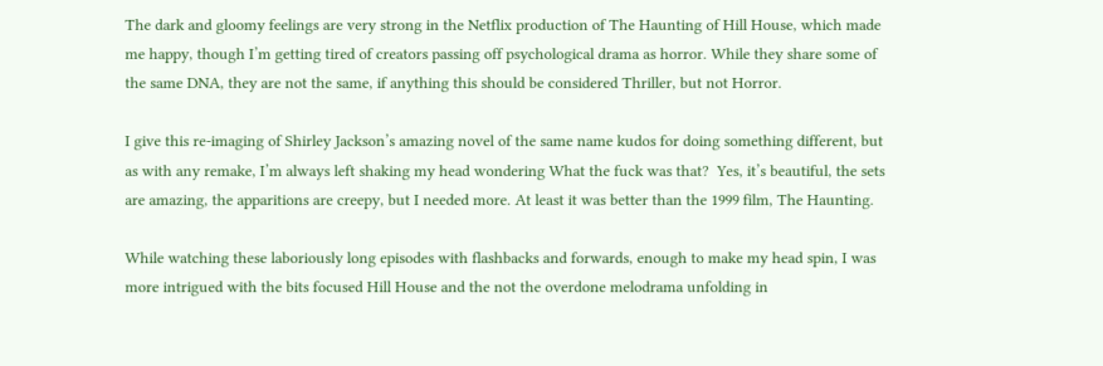The dark and gloomy feelings are very strong in the Netflix production of The Haunting of Hill House, which made me happy, though I’m getting tired of creators passing off psychological drama as horror. While they share some of the same DNA, they are not the same, if anything this should be considered Thriller, but not Horror.

I give this re-imaging of Shirley Jackson’s amazing novel of the same name kudos for doing something different, but as with any remake, I’m always left shaking my head wondering What the fuck was that?  Yes, it’s beautiful, the sets are amazing, the apparitions are creepy, but I needed more. At least it was better than the 1999 film, The Haunting.

While watching these laboriously long episodes with flashbacks and forwards, enough to make my head spin, I was more intrigued with the bits focused Hill House and the not the overdone melodrama unfolding in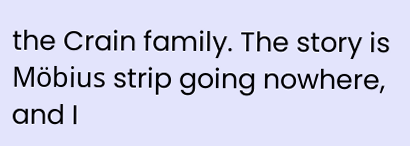the Crain family. The story is Möbius strip going nowhere, and I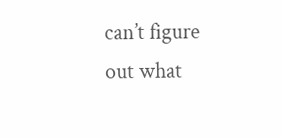can’t figure out what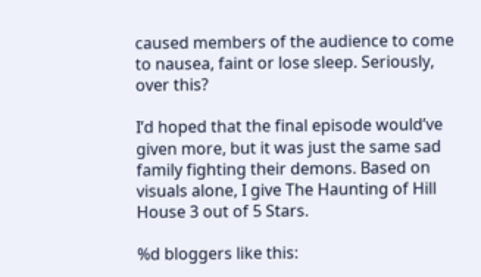caused members of the audience to come to nausea, faint or lose sleep. Seriously, over this?

I’d hoped that the final episode would’ve given more, but it was just the same sad family fighting their demons. Based on visuals alone, I give The Haunting of Hill House 3 out of 5 Stars.

%d bloggers like this: